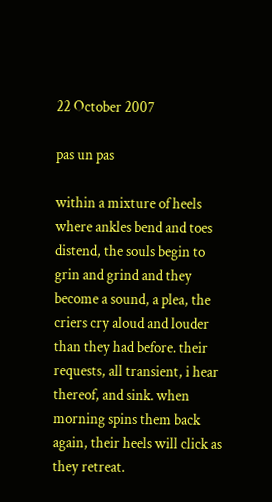22 October 2007

pas un pas

within a mixture of heels where ankles bend and toes distend, the souls begin to grin and grind and they become a sound, a plea, the criers cry aloud and louder than they had before. their requests, all transient, i hear thereof, and sink. when morning spins them back again, their heels will click as they retreat.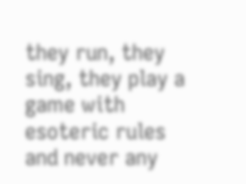they run, they sing, they play a game with esoteric rules and never any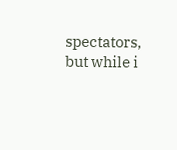spectators, but while i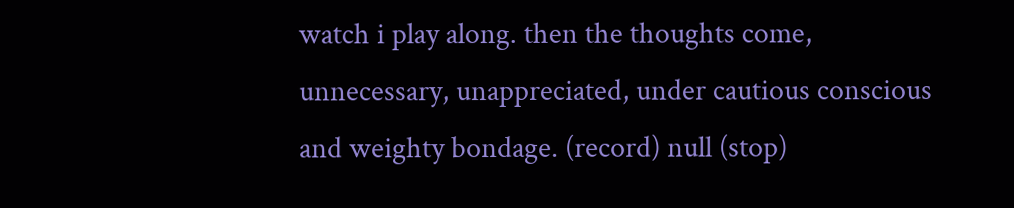watch i play along. then the thoughts come, unnecessary, unappreciated, under cautious conscious and weighty bondage. (record) null (stop)